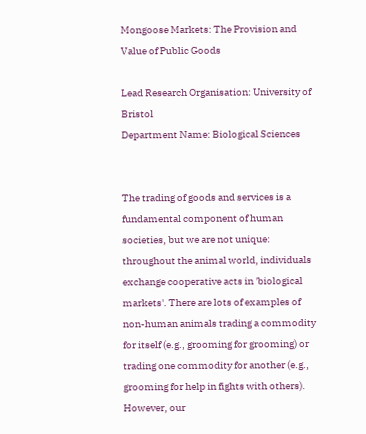Mongoose Markets: The Provision and Value of Public Goods

Lead Research Organisation: University of Bristol
Department Name: Biological Sciences


The trading of goods and services is a fundamental component of human societies, but we are not unique: throughout the animal world, individuals exchange cooperative acts in 'biological markets'. There are lots of examples of non-human animals trading a commodity for itself (e.g., grooming for grooming) or trading one commodity for another (e.g., grooming for help in fights with others). However, our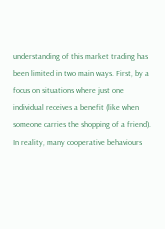understanding of this market trading has been limited in two main ways. First, by a focus on situations where just one individual receives a benefit (like when someone carries the shopping of a friend). In reality, many cooperative behaviours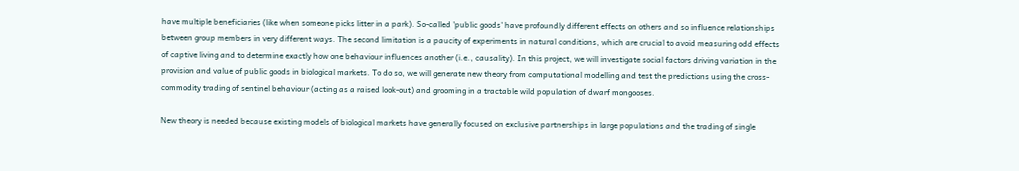have multiple beneficiaries (like when someone picks litter in a park). So-called 'public goods' have profoundly different effects on others and so influence relationships between group members in very different ways. The second limitation is a paucity of experiments in natural conditions, which are crucial to avoid measuring odd effects of captive living and to determine exactly how one behaviour influences another (i.e., causality). In this project, we will investigate social factors driving variation in the provision and value of public goods in biological markets. To do so, we will generate new theory from computational modelling and test the predictions using the cross-commodity trading of sentinel behaviour (acting as a raised look-out) and grooming in a tractable wild population of dwarf mongooses.

New theory is needed because existing models of biological markets have generally focused on exclusive partnerships in large populations and the trading of single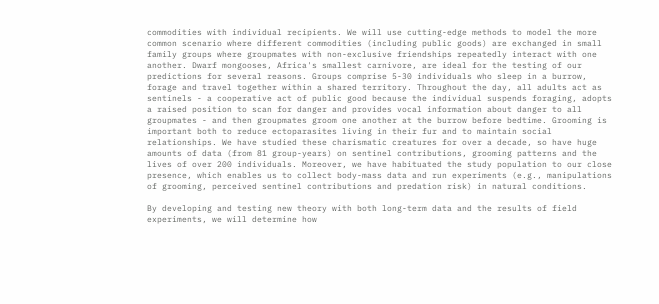commodities with individual recipients. We will use cutting-edge methods to model the more common scenario where different commodities (including public goods) are exchanged in small family groups where groupmates with non-exclusive friendships repeatedly interact with one another. Dwarf mongooses, Africa's smallest carnivore, are ideal for the testing of our predictions for several reasons. Groups comprise 5-30 individuals who sleep in a burrow, forage and travel together within a shared territory. Throughout the day, all adults act as sentinels - a cooperative act of public good because the individual suspends foraging, adopts a raised position to scan for danger and provides vocal information about danger to all groupmates - and then groupmates groom one another at the burrow before bedtime. Grooming is important both to reduce ectoparasites living in their fur and to maintain social relationships. We have studied these charismatic creatures for over a decade, so have huge amounts of data (from 81 group-years) on sentinel contributions, grooming patterns and the lives of over 200 individuals. Moreover, we have habituated the study population to our close presence, which enables us to collect body-mass data and run experiments (e.g., manipulations of grooming, perceived sentinel contributions and predation risk) in natural conditions.

By developing and testing new theory with both long-term data and the results of field experiments, we will determine how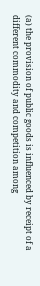(a) the provision of public goods is influenced by receipt of a different commodity and competition among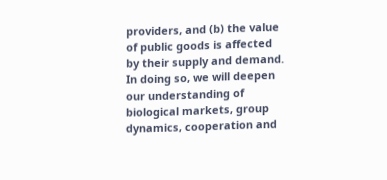providers, and (b) the value of public goods is affected by their supply and demand. In doing so, we will deepen our understanding of biological markets, group dynamics, cooperation and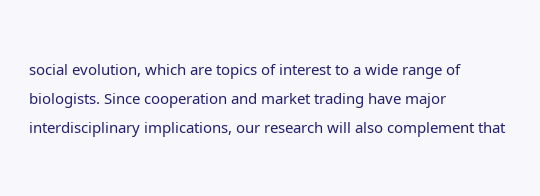social evolution, which are topics of interest to a wide range of biologists. Since cooperation and market trading have major interdisciplinary implications, our research will also complement that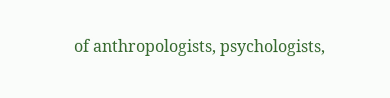of anthropologists, psychologists,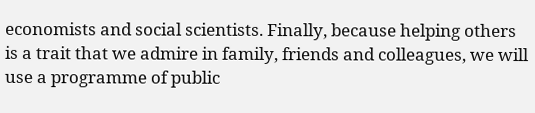economists and social scientists. Finally, because helping others is a trait that we admire in family, friends and colleagues, we will use a programme of public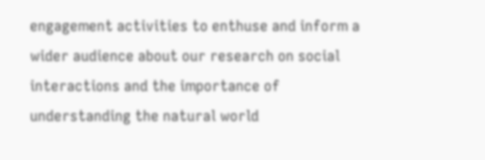engagement activities to enthuse and inform a wider audience about our research on social interactions and the importance of understanding the natural world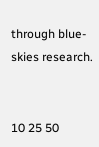through blue-skies research.


10 25 50